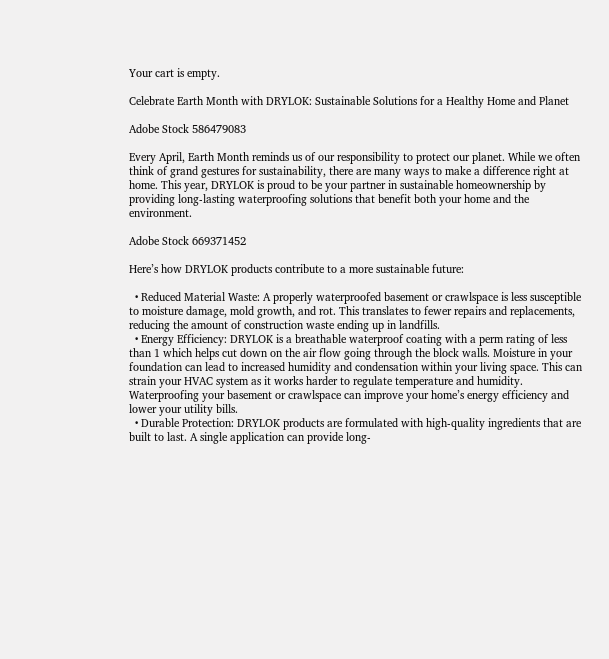Your cart is empty.

Celebrate Earth Month with DRYLOK: Sustainable Solutions for a Healthy Home and Planet

Adobe Stock 586479083

Every April, Earth Month reminds us of our responsibility to protect our planet. While we often think of grand gestures for sustainability, there are many ways to make a difference right at home. This year, DRYLOK is proud to be your partner in sustainable homeownership by providing long-lasting waterproofing solutions that benefit both your home and the environment.

Adobe Stock 669371452

Here’s how DRYLOK products contribute to a more sustainable future:

  • Reduced Material Waste: A properly waterproofed basement or crawlspace is less susceptible to moisture damage, mold growth, and rot. This translates to fewer repairs and replacements, reducing the amount of construction waste ending up in landfills.
  • Energy Efficiency: DRYLOK is a breathable waterproof coating with a perm rating of less than 1 which helps cut down on the air flow going through the block walls. Moisture in your foundation can lead to increased humidity and condensation within your living space. This can strain your HVAC system as it works harder to regulate temperature and humidity. Waterproofing your basement or crawlspace can improve your home’s energy efficiency and lower your utility bills.
  • Durable Protection: DRYLOK products are formulated with high-quality ingredients that are built to last. A single application can provide long-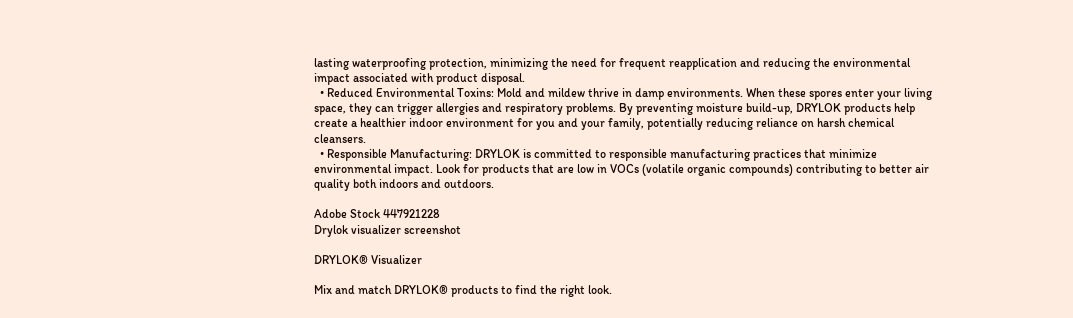lasting waterproofing protection, minimizing the need for frequent reapplication and reducing the environmental impact associated with product disposal.
  • Reduced Environmental Toxins: Mold and mildew thrive in damp environments. When these spores enter your living space, they can trigger allergies and respiratory problems. By preventing moisture build-up, DRYLOK products help create a healthier indoor environment for you and your family, potentially reducing reliance on harsh chemical cleansers.
  • Responsible Manufacturing: DRYLOK is committed to responsible manufacturing practices that minimize environmental impact. Look for products that are low in VOCs (volatile organic compounds) contributing to better air quality both indoors and outdoors.

Adobe Stock 447921228
Drylok visualizer screenshot

DRYLOK® Visualizer

Mix and match DRYLOK® products to find the right look.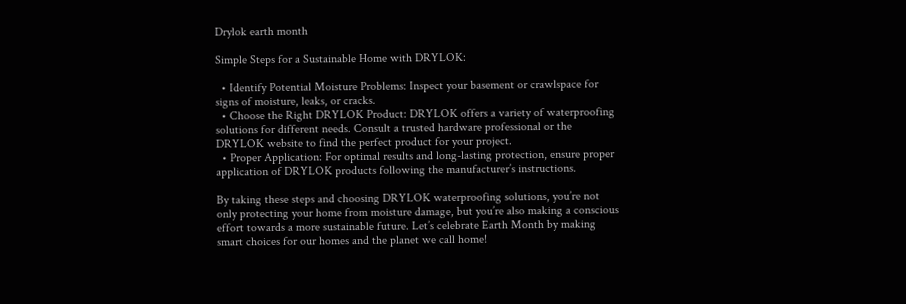Drylok earth month

Simple Steps for a Sustainable Home with DRYLOK:

  • Identify Potential Moisture Problems: Inspect your basement or crawlspace for signs of moisture, leaks, or cracks.
  • Choose the Right DRYLOK Product: DRYLOK offers a variety of waterproofing solutions for different needs. Consult a trusted hardware professional or the DRYLOK website to find the perfect product for your project.
  • Proper Application: For optimal results and long-lasting protection, ensure proper application of DRYLOK products following the manufacturer’s instructions.

By taking these steps and choosing DRYLOK waterproofing solutions, you’re not only protecting your home from moisture damage, but you’re also making a conscious effort towards a more sustainable future. Let’s celebrate Earth Month by making smart choices for our homes and the planet we call home!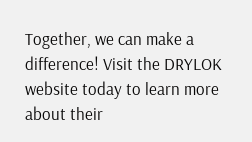Together, we can make a difference! Visit the DRYLOK website today to learn more about their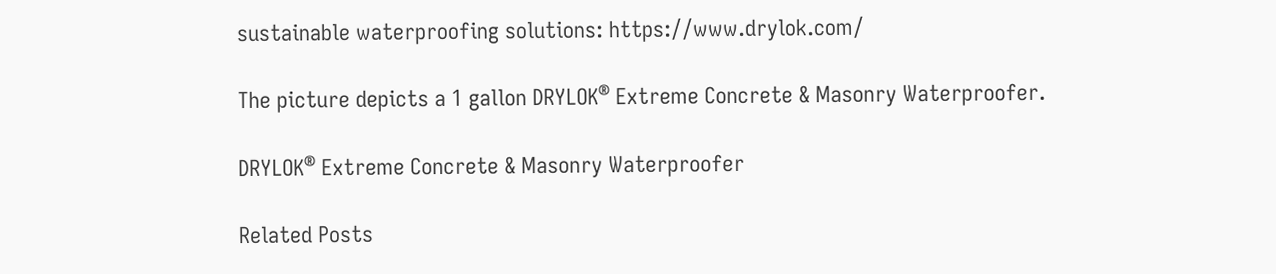sustainable waterproofing solutions: https://www.drylok.com/

The picture depicts a 1 gallon DRYLOK® Extreme Concrete & Masonry Waterproofer.

DRYLOK® Extreme Concrete & Masonry Waterproofer

Related Posts